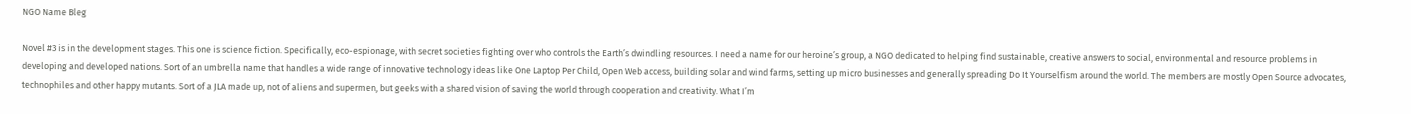NGO Name Bleg

Novel #3 is in the development stages. This one is science fiction. Specifically, eco-espionage, with secret societies fighting over who controls the Earth’s dwindling resources. I need a name for our heroine’s group, a NGO dedicated to helping find sustainable, creative answers to social, environmental and resource problems in developing and developed nations. Sort of an umbrella name that handles a wide range of innovative technology ideas like One Laptop Per Child, Open Web access, building solar and wind farms, setting up micro businesses and generally spreading Do It Yourselfism around the world. The members are mostly Open Source advocates, technophiles and other happy mutants. Sort of a JLA made up, not of aliens and supermen, but geeks with a shared vision of saving the world through cooperation and creativity. What I’m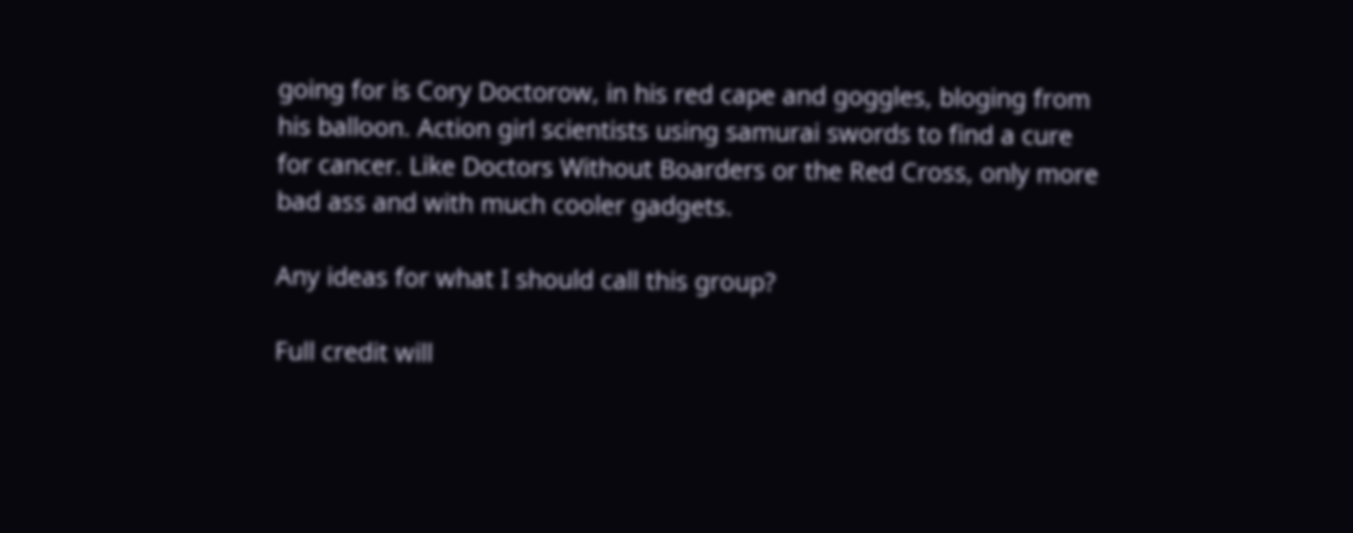going for is Cory Doctorow, in his red cape and goggles, bloging from his balloon. Action girl scientists using samurai swords to find a cure for cancer. Like Doctors Without Boarders or the Red Cross, only more bad ass and with much cooler gadgets.

Any ideas for what I should call this group?

Full credit will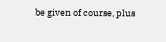be given of course, plus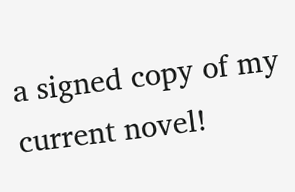a signed copy of my current novel!